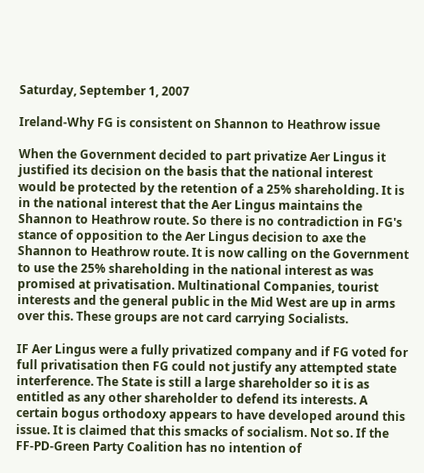Saturday, September 1, 2007

Ireland-Why FG is consistent on Shannon to Heathrow issue

When the Government decided to part privatize Aer Lingus it justified its decision on the basis that the national interest would be protected by the retention of a 25% shareholding. It is in the national interest that the Aer Lingus maintains the Shannon to Heathrow route. So there is no contradiction in FG's stance of opposition to the Aer Lingus decision to axe the Shannon to Heathrow route. It is now calling on the Government to use the 25% shareholding in the national interest as was promised at privatisation. Multinational Companies, tourist interests and the general public in the Mid West are up in arms over this. These groups are not card carrying Socialists.

IF Aer Lingus were a fully privatized company and if FG voted for full privatisation then FG could not justify any attempted state interference. The State is still a large shareholder so it is as entitled as any other shareholder to defend its interests. A certain bogus orthodoxy appears to have developed around this issue. It is claimed that this smacks of socialism. Not so. If the FF-PD-Green Party Coalition has no intention of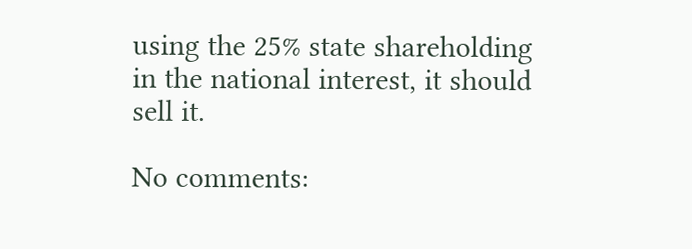using the 25% state shareholding in the national interest, it should sell it.

No comments: